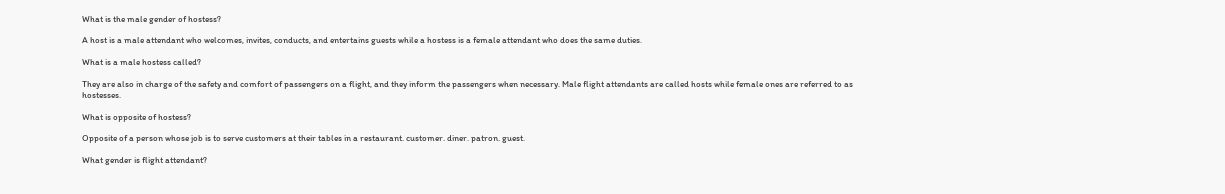What is the male gender of hostess?

A host is a male attendant who welcomes, invites, conducts, and entertains guests while a hostess is a female attendant who does the same duties.

What is a male hostess called?

They are also in charge of the safety and comfort of passengers on a flight, and they inform the passengers when necessary. Male flight attendants are called hosts while female ones are referred to as hostesses.

What is opposite of hostess?

Opposite of a person whose job is to serve customers at their tables in a restaurant. customer. diner. patron. guest.

What gender is flight attendant?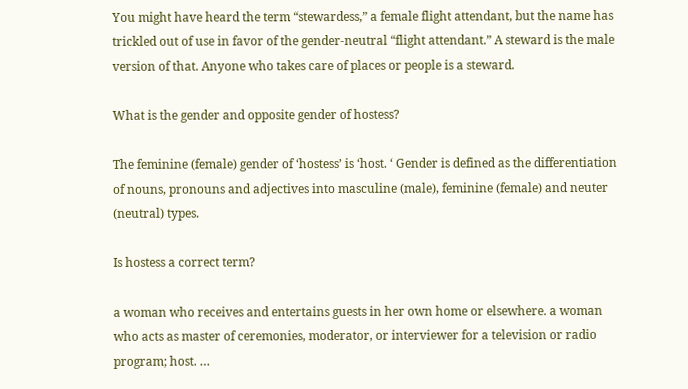You might have heard the term “stewardess,” a female flight attendant, but the name has trickled out of use in favor of the gender-neutral “flight attendant.” A steward is the male version of that. Anyone who takes care of places or people is a steward.

What is the gender and opposite gender of hostess?

The feminine (female) gender of ‘hostess’ is ‘host. ‘ Gender is defined as the differentiation of nouns, pronouns and adjectives into masculine (male), feminine (female) and neuter (neutral) types.

Is hostess a correct term?

a woman who receives and entertains guests in her own home or elsewhere. a woman who acts as master of ceremonies, moderator, or interviewer for a television or radio program; host. …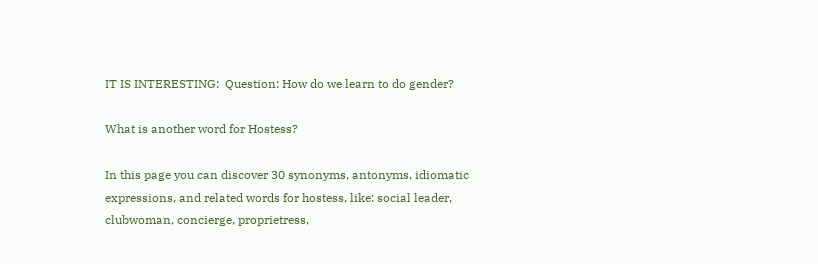IT IS INTERESTING:  Question: How do we learn to do gender?

What is another word for Hostess?

In this page you can discover 30 synonyms, antonyms, idiomatic expressions, and related words for hostess, like: social leader, clubwoman, concierge, proprietress,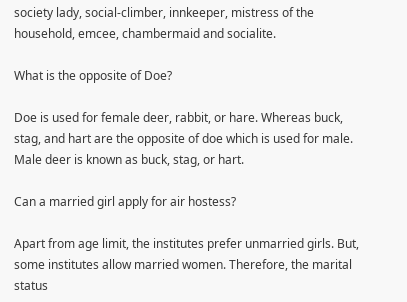society lady, social-climber, innkeeper, mistress of the household, emcee, chambermaid and socialite.

What is the opposite of Doe?

Doe is used for female deer, rabbit, or hare. Whereas buck, stag, and hart are the opposite of doe which is used for male. Male deer is known as buck, stag, or hart.

Can a married girl apply for air hostess?

Apart from age limit, the institutes prefer unmarried girls. But, some institutes allow married women. Therefore, the marital status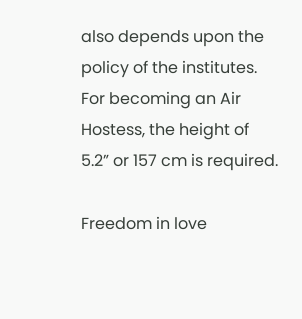also depends upon the policy of the institutes. For becoming an Air Hostess, the height of 5.2” or 157 cm is required.

Freedom in love